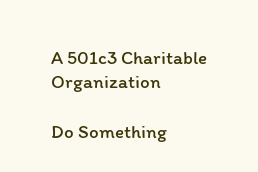A 501c3 Charitable Organization

Do Something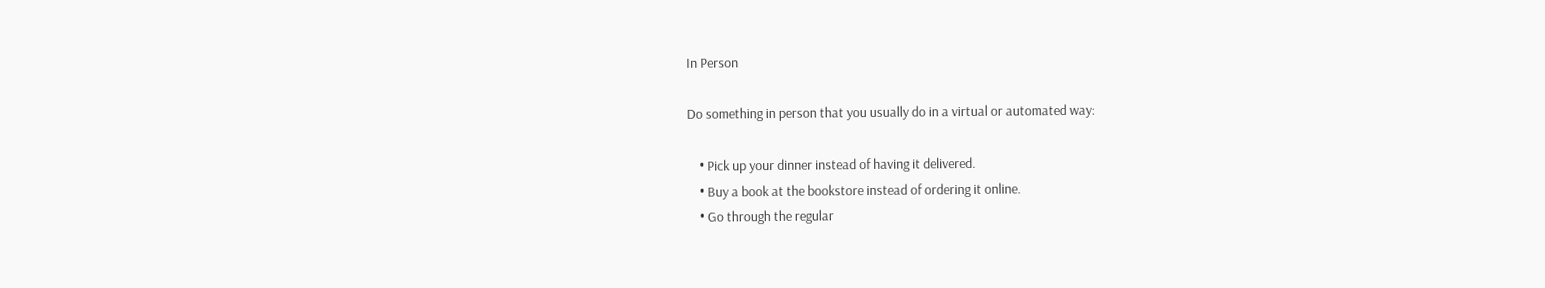In Person

Do something in person that you usually do in a virtual or automated way:

    • Pick up your dinner instead of having it delivered.
    • Buy a book at the bookstore instead of ordering it online.
    • Go through the regular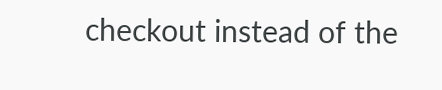checkout instead of the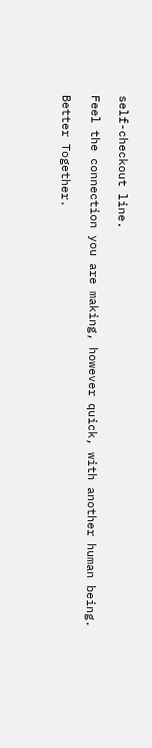self-checkout line.

Feel the connection you are making, however quick, with another human being.

Better Together.